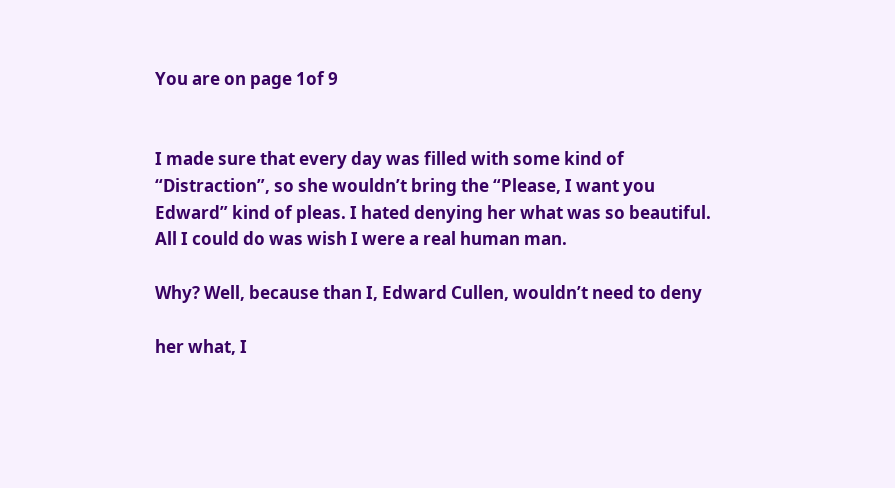You are on page 1of 9


I made sure that every day was filled with some kind of
“Distraction”, so she wouldn’t bring the “Please, I want you
Edward” kind of pleas. I hated denying her what was so beautiful.
All I could do was wish I were a real human man.

Why? Well, because than I, Edward Cullen, wouldn’t need to deny

her what, I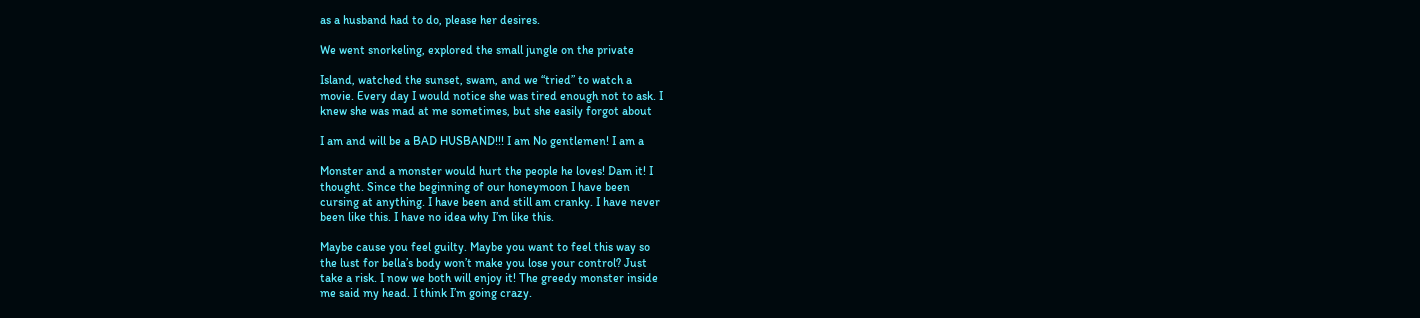as a husband had to do, please her desires.

We went snorkeling, explored the small jungle on the private

Island, watched the sunset, swam, and we “tried” to watch a
movie. Every day I would notice she was tired enough not to ask. I
knew she was mad at me sometimes, but she easily forgot about

I am and will be a BAD HUSBAND!!! I am No gentlemen! I am a

Monster and a monster would hurt the people he loves! Dam it! I
thought. Since the beginning of our honeymoon I have been
cursing at anything. I have been and still am cranky. I have never
been like this. I have no idea why I’m like this.

Maybe cause you feel guilty. Maybe you want to feel this way so
the lust for bella’s body won’t make you lose your control? Just
take a risk. I now we both will enjoy it! The greedy monster inside
me said my head. I think I’m going crazy.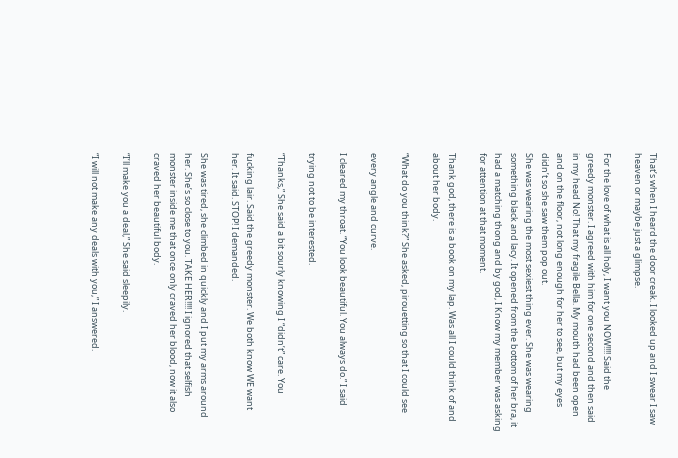That’s when I heard the door creak. I looked up and I swear I saw
heaven or maybe just a glimpse.

For the love of what is all holy, I want you NOW!!!! Said the
greedy monster. I agreed with him for one second and then said
in my head No! That my fragile Bella. My mouth had been open
and on the floor, not long enough for her to see, but my eyes
didn’t so she saw them pop out.
She was wearing the most sexiest thing ever. She was wearing
something black and lacy. It opened from the bottom of her bra, it
had a matching thong and by god, I Know my member was asking
for attention at that moment.

Thank god, there is a book on my lap. Was all I could think of and
about her body.

“What do you think?” She asked, pirouetting so that I could see

every angle and curve.

I cleared my throat. “You look beautiful. You always do.” I said

trying not to be interested.

“Thanks,” She said a bit sourly knowing I “didn’t” care. You

fucking lair. Said the greedy monster. We both know WE want
her. It said. STOP! I demanded.

She was tired, she climbed in quickly and I put my arms around
her. She’s so close to you. TAKE HER!!!! I ignored that selfish
monster inside me that once only craved her blood, now it also
craved her beautiful body.

“I’ll make you a deal,” She said sleepily.

“I will not make any deals with you,” I answered.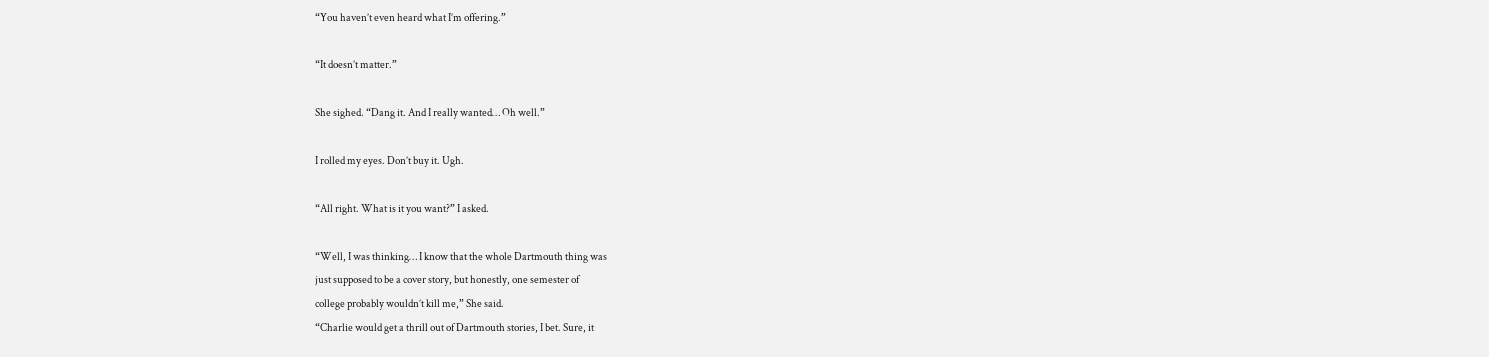“You haven’t even heard what I’m offering.”

“It doesn’t matter.”

She sighed. “Dang it. And I really wanted… Oh well.”

I rolled my eyes. Don’t buy it. Ugh.

“All right. What is it you want?” I asked.

“Well, I was thinking… I know that the whole Dartmouth thing was
just supposed to be a cover story, but honestly, one semester of
college probably wouldn’t kill me,” She said.
“Charlie would get a thrill out of Dartmouth stories, I bet. Sure, it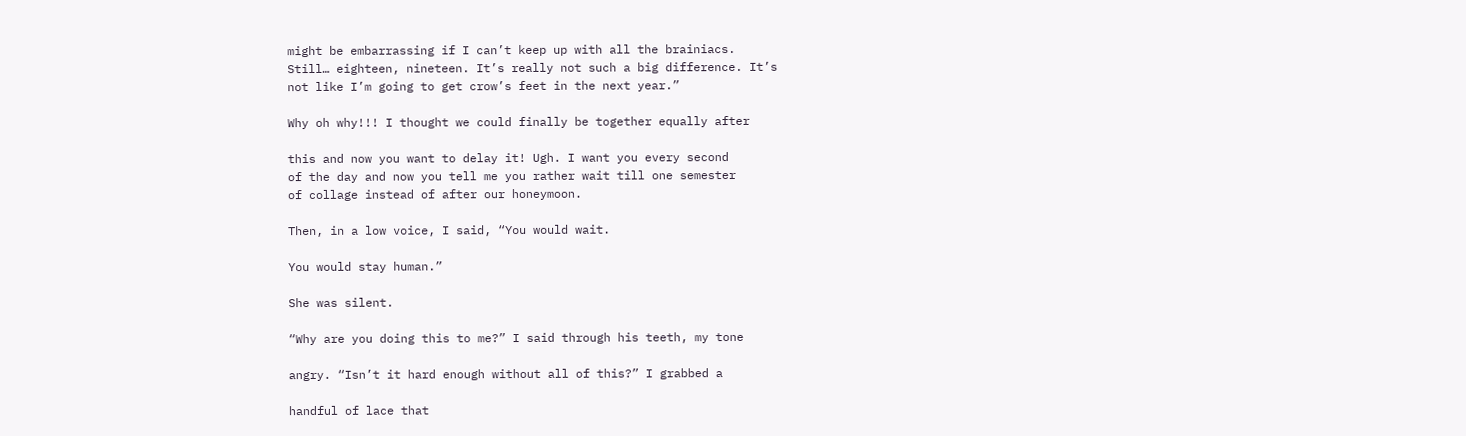might be embarrassing if I can’t keep up with all the brainiacs.
Still… eighteen, nineteen. It’s really not such a big difference. It’s
not like I’m going to get crow’s feet in the next year.”

Why oh why!!! I thought we could finally be together equally after

this and now you want to delay it! Ugh. I want you every second
of the day and now you tell me you rather wait till one semester
of collage instead of after our honeymoon.

Then, in a low voice, I said, “You would wait.

You would stay human.”

She was silent.

“Why are you doing this to me?” I said through his teeth, my tone

angry. “Isn’t it hard enough without all of this?” I grabbed a

handful of lace that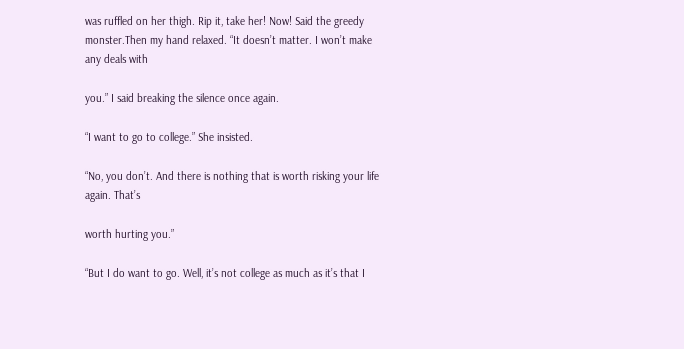was ruffled on her thigh. Rip it, take her! Now! Said the greedy
monster.Then my hand relaxed. “It doesn’t matter. I won’t make
any deals with

you.” I said breaking the silence once again.

“I want to go to college.” She insisted.

“No, you don’t. And there is nothing that is worth risking your life
again. That’s

worth hurting you.”

“But I do want to go. Well, it’s not college as much as it’s that I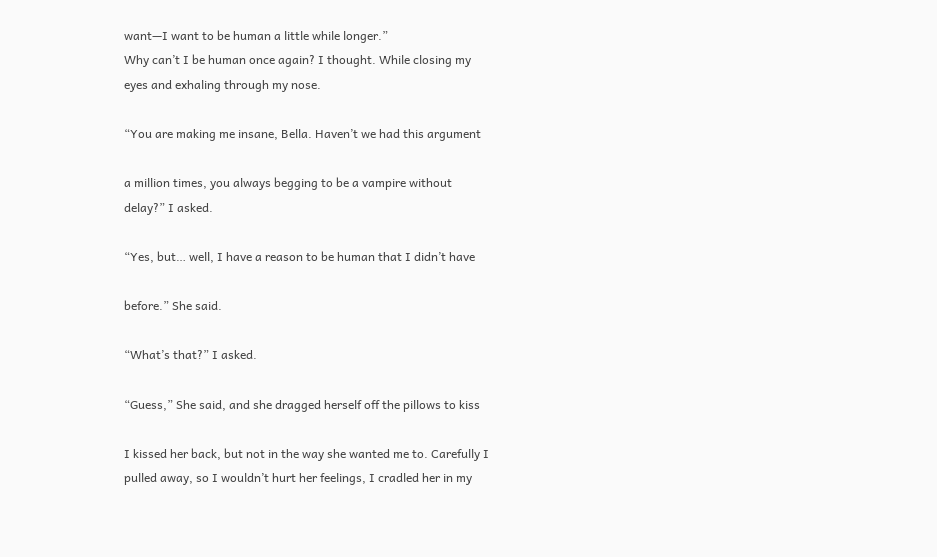want—I want to be human a little while longer.”
Why can’t I be human once again? I thought. While closing my
eyes and exhaling through my nose.

“You are making me insane, Bella. Haven’t we had this argument

a million times, you always begging to be a vampire without
delay?” I asked.

“Yes, but… well, I have a reason to be human that I didn’t have

before.” She said.

“What’s that?” I asked.

“Guess,” She said, and she dragged herself off the pillows to kiss

I kissed her back, but not in the way she wanted me to. Carefully I
pulled away, so I wouldn’t hurt her feelings, I cradled her in my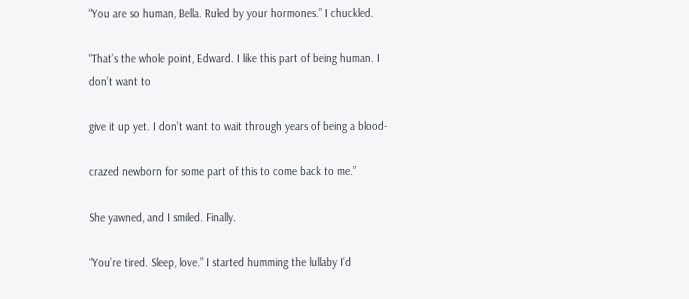“You are so human, Bella. Ruled by your hormones.” I chuckled.

“That’s the whole point, Edward. I like this part of being human. I
don’t want to

give it up yet. I don’t want to wait through years of being a blood-

crazed newborn for some part of this to come back to me.”

She yawned, and I smiled. Finally.

“You’re tired. Sleep, love.” I started humming the lullaby I’d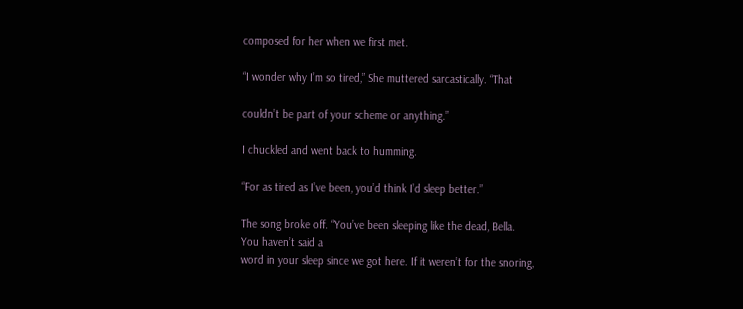composed for her when we first met.

“I wonder why I’m so tired,” She muttered sarcastically. “That

couldn’t be part of your scheme or anything.”

I chuckled and went back to humming.

“For as tired as I’ve been, you’d think I’d sleep better.”

The song broke off. “You’ve been sleeping like the dead, Bella.
You haven’t said a
word in your sleep since we got here. If it weren’t for the snoring,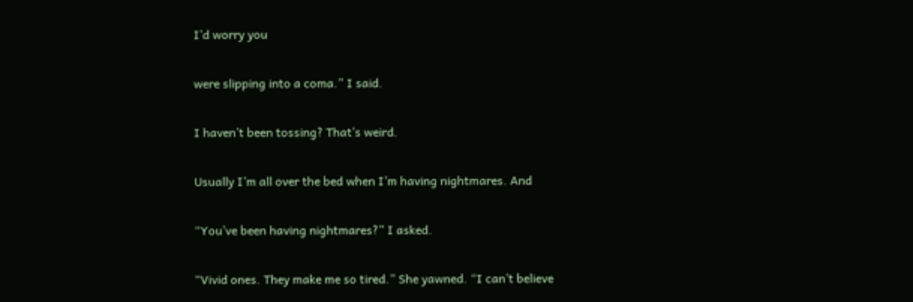I’d worry you

were slipping into a coma.” I said.

I haven’t been tossing? That’s weird.

Usually I’m all over the bed when I’m having nightmares. And

“You’ve been having nightmares?” I asked.

“Vivid ones. They make me so tired.” She yawned. “I can’t believe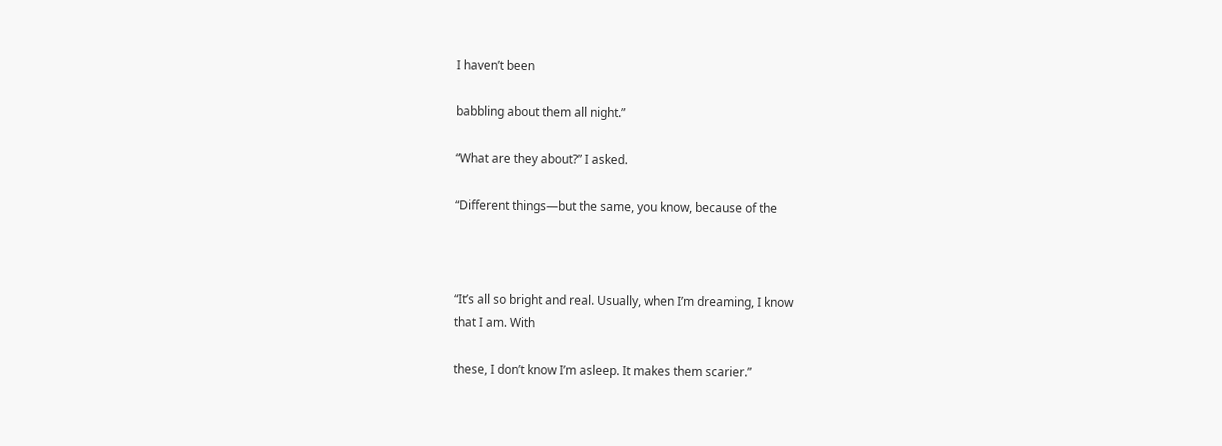I haven’t been

babbling about them all night.”

“What are they about?” I asked.

“Different things—but the same, you know, because of the



“It’s all so bright and real. Usually, when I’m dreaming, I know
that I am. With

these, I don’t know I’m asleep. It makes them scarier.”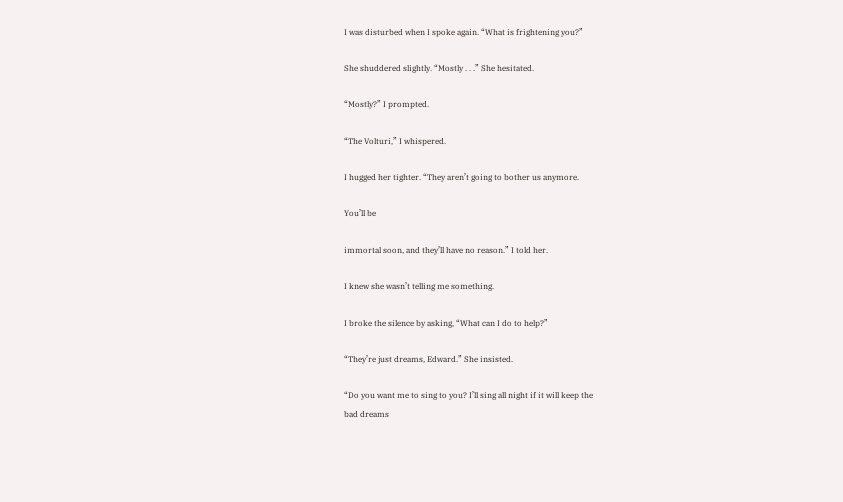I was disturbed when I spoke again. “What is frightening you?”

She shuddered slightly. “Mostly . . .” She hesitated.

“Mostly?” I prompted.

“The Volturi,” I whispered.

I hugged her tighter. “They aren’t going to bother us anymore.

You’ll be

immortal soon, and they’ll have no reason.” I told her.

I knew she wasn’t telling me something.

I broke the silence by asking, “What can I do to help?”

“They’re just dreams, Edward.” She insisted.

“Do you want me to sing to you? I’ll sing all night if it will keep the
bad dreams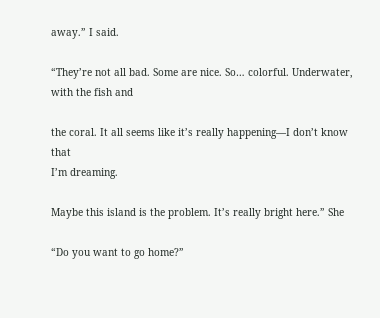away.” I said.

“They’re not all bad. Some are nice. So… colorful. Underwater,
with the fish and

the coral. It all seems like it’s really happening—I don’t know that
I’m dreaming.

Maybe this island is the problem. It’s really bright here.” She

“Do you want to go home?”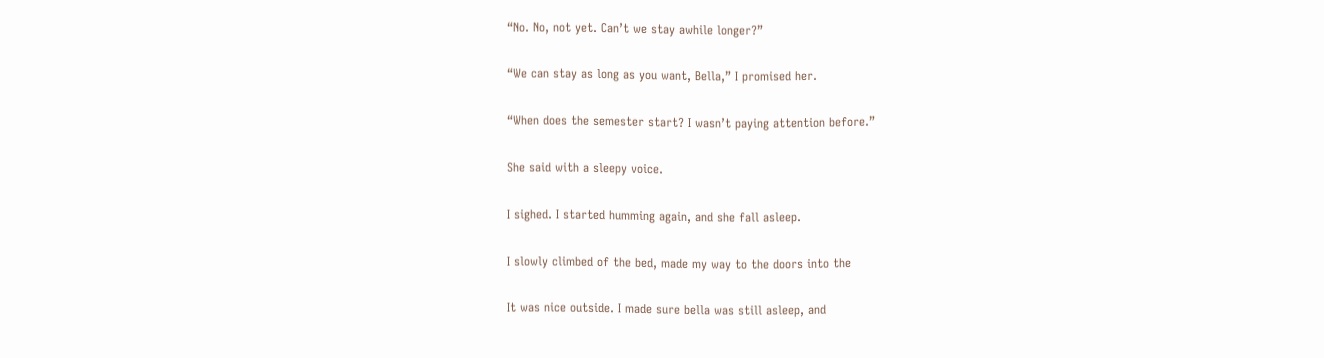“No. No, not yet. Can’t we stay awhile longer?”

“We can stay as long as you want, Bella,” I promised her.

“When does the semester start? I wasn’t paying attention before.”

She said with a sleepy voice.

I sighed. I started humming again, and she fall asleep.

I slowly climbed of the bed, made my way to the doors into the

It was nice outside. I made sure bella was still asleep, and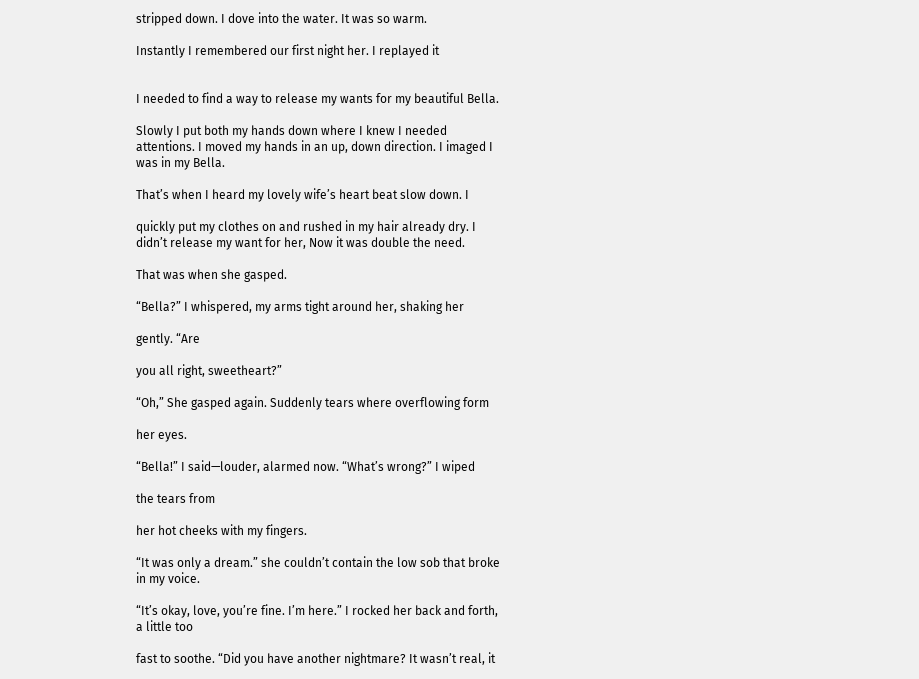stripped down. I dove into the water. It was so warm.

Instantly I remembered our first night her. I replayed it


I needed to find a way to release my wants for my beautiful Bella.

Slowly I put both my hands down where I knew I needed
attentions. I moved my hands in an up, down direction. I imaged I
was in my Bella.

That’s when I heard my lovely wife’s heart beat slow down. I

quickly put my clothes on and rushed in my hair already dry. I
didn’t release my want for her, Now it was double the need.

That was when she gasped.

“Bella?” I whispered, my arms tight around her, shaking her

gently. “Are

you all right, sweetheart?”

“Oh,” She gasped again. Suddenly tears where overflowing form

her eyes.

“Bella!” I said—louder, alarmed now. “What’s wrong?” I wiped

the tears from

her hot cheeks with my fingers.

“It was only a dream.” she couldn’t contain the low sob that broke
in my voice.

“It’s okay, love, you’re fine. I’m here.” I rocked her back and forth,
a little too

fast to soothe. “Did you have another nightmare? It wasn’t real, it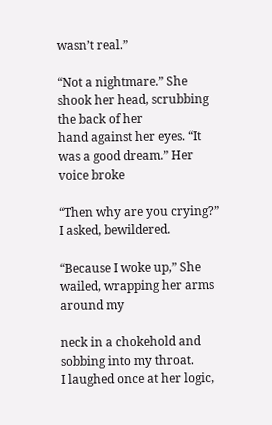wasn’t real.”

“Not a nightmare.” She shook her head, scrubbing the back of her
hand against her eyes. “It was a good dream.” Her voice broke

“Then why are you crying?” I asked, bewildered.

“Because I woke up,” She wailed, wrapping her arms around my

neck in a chokehold and sobbing into my throat.
I laughed once at her logic,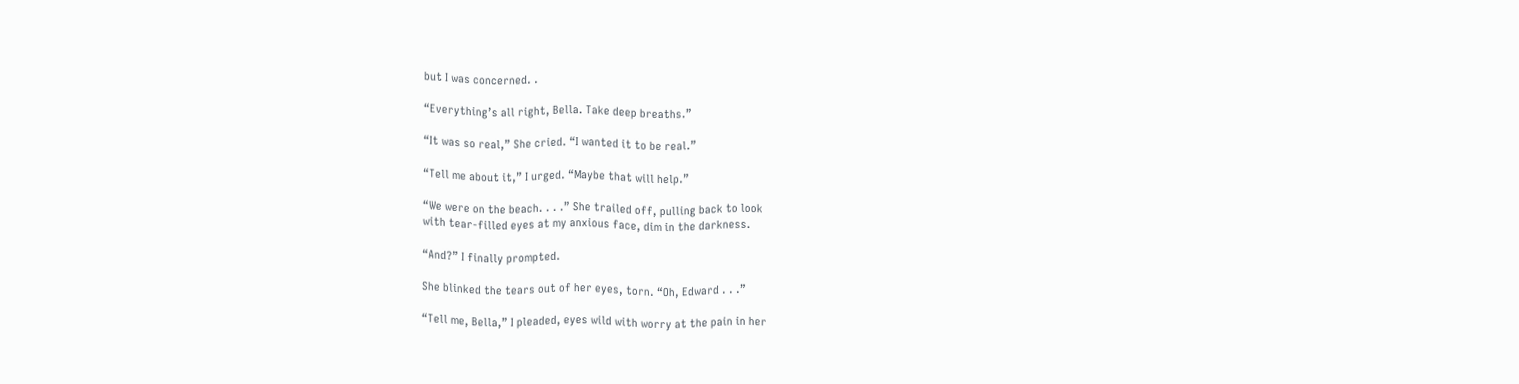but I was concerned. .

“Everything’s all right, Bella. Take deep breaths.”

“It was so real,” She cried. “I wanted it to be real.”

“Tell me about it,” I urged. “Maybe that will help.”

“We were on the beach. . . .” She trailed off, pulling back to look
with tear-filled eyes at my anxious face, dim in the darkness.

“And?” I finally prompted.

She blinked the tears out of her eyes, torn. “Oh, Edward . . .”

“Tell me, Bella,” I pleaded, eyes wild with worry at the pain in her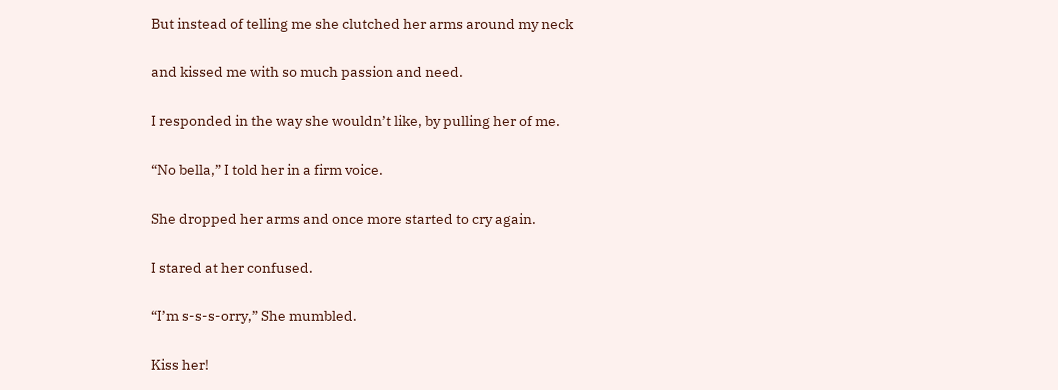But instead of telling me she clutched her arms around my neck

and kissed me with so much passion and need.

I responded in the way she wouldn’t like, by pulling her of me.

“No bella,” I told her in a firm voice.

She dropped her arms and once more started to cry again.

I stared at her confused.

“I’m s-s-s-orry,” She mumbled.

Kiss her!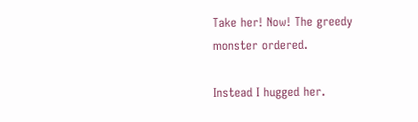Take her! Now! The greedy monster ordered.

Instead I hugged her.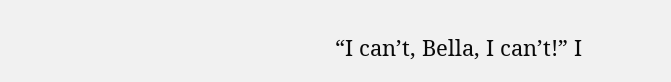“I can’t, Bella, I can’t!” I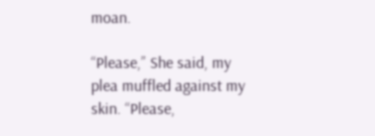moan.

“Please,” She said, my plea muffled against my skin. “Please,